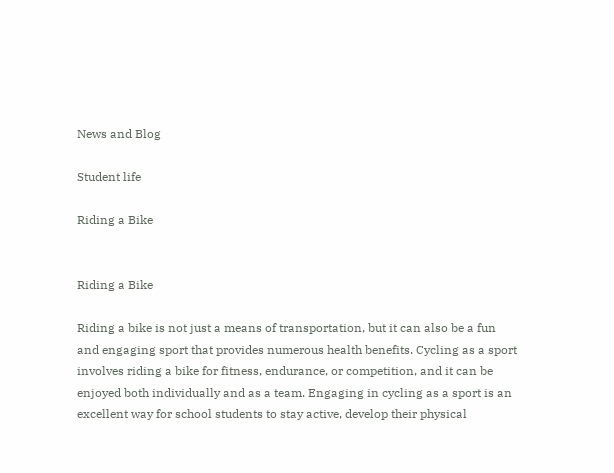News and Blog

Student life

Riding a Bike


Riding a Bike

Riding a bike is not just a means of transportation, but it can also be a fun and engaging sport that provides numerous health benefits. Cycling as a sport involves riding a bike for fitness, endurance, or competition, and it can be enjoyed both individually and as a team. Engaging in cycling as a sport is an excellent way for school students to stay active, develop their physical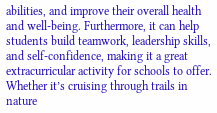abilities, and improve their overall health and well-being. Furthermore, it can help students build teamwork, leadership skills, and self-confidence, making it a great extracurricular activity for schools to offer. Whether it’s cruising through trails in nature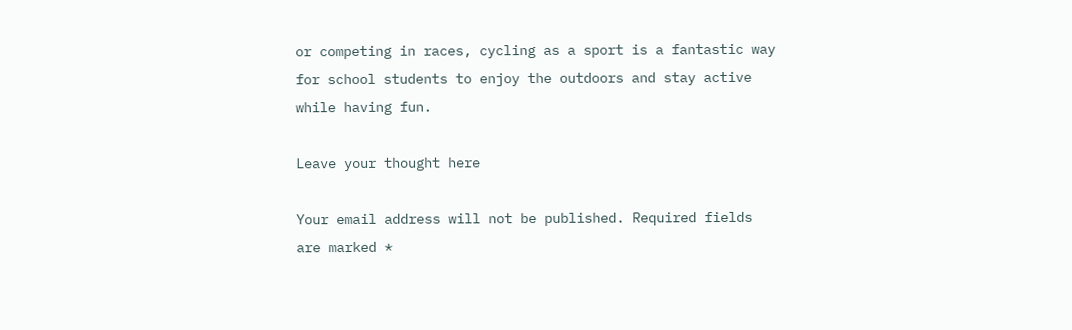or competing in races, cycling as a sport is a fantastic way for school students to enjoy the outdoors and stay active while having fun.

Leave your thought here

Your email address will not be published. Required fields are marked *